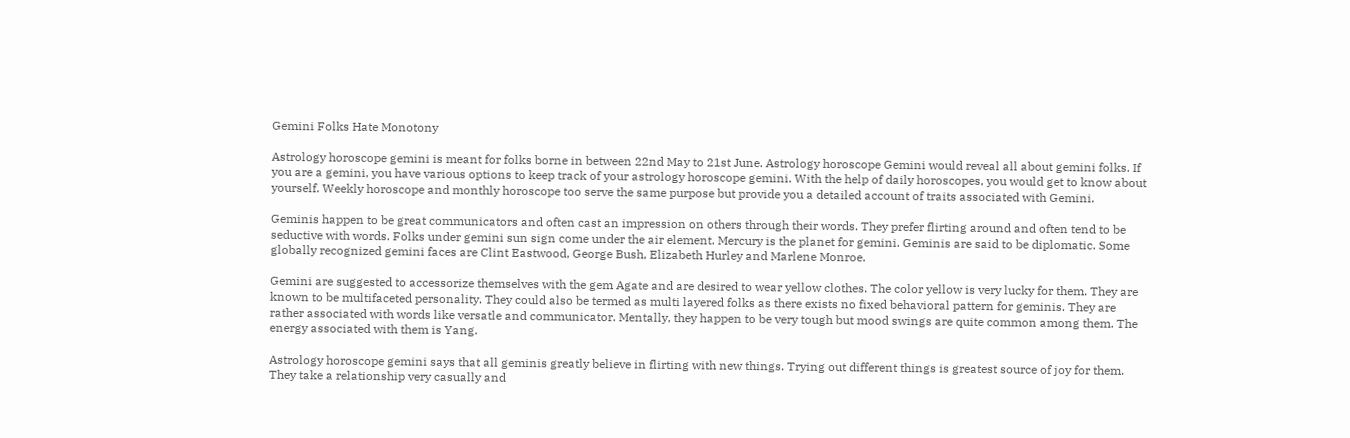Gemini Folks Hate Monotony

Astrology horoscope gemini is meant for folks borne in between 22nd May to 21st June. Astrology horoscope Gemini would reveal all about gemini folks. If you are a gemini, you have various options to keep track of your astrology horoscope gemini. With the help of daily horoscopes, you would get to know about yourself. Weekly horoscope and monthly horoscope too serve the same purpose but provide you a detailed account of traits associated with Gemini.

Geminis happen to be great communicators and often cast an impression on others through their words. They prefer flirting around and often tend to be seductive with words. Folks under gemini sun sign come under the air element. Mercury is the planet for gemini. Geminis are said to be diplomatic. Some globally recognized gemini faces are Clint Eastwood, George Bush, Elizabeth Hurley and Marlene Monroe.

Gemini are suggested to accessorize themselves with the gem Agate and are desired to wear yellow clothes. The color yellow is very lucky for them. They are known to be multifaceted personality. They could also be termed as multi layered folks as there exists no fixed behavioral pattern for geminis. They are rather associated with words like versatle and communicator. Mentally, they happen to be very tough but mood swings are quite common among them. The energy associated with them is Yang.

Astrology horoscope gemini says that all geminis greatly believe in flirting with new things. Trying out different things is greatest source of joy for them. They take a relationship very casually and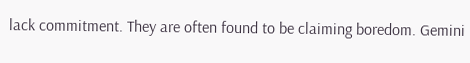lack commitment. They are often found to be claiming boredom. Gemini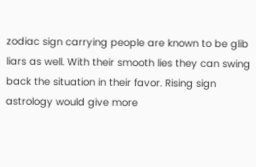zodiac sign carrying people are known to be glib liars as well. With their smooth lies they can swing back the situation in their favor. Rising sign astrology would give more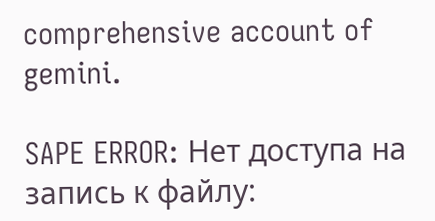comprehensive account of gemini.

SAPE ERROR: Нет доступа на запись к файлу: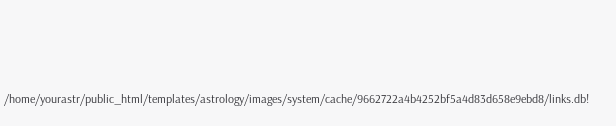/home/yourastr/public_html/templates/astrology/images/system/cache/9662722a4b4252bf5a4d83d658e9ebd8/links.db!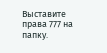Выставите права 777 на папку.